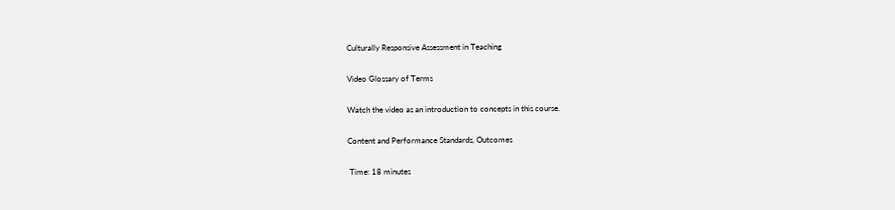Culturally Responsive Assessment in Teaching

Video Glossary of Terms

Watch the video as an introduction to concepts in this course.

Content and Performance Standards, Outcomes

 Time: 18 minutes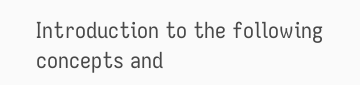Introduction to the following concepts and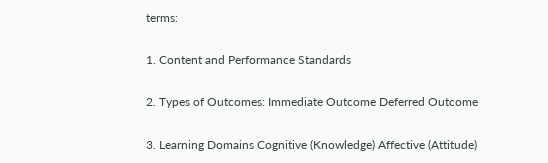terms:

1. Content and Performance Standards

2. Types of Outcomes: Immediate Outcome Deferred Outcome

3. Learning Domains Cognitive (Knowledge) Affective (Attitude)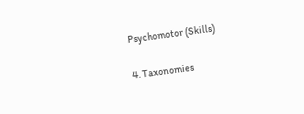Psychomotor (Skills)

4. Taxonomies